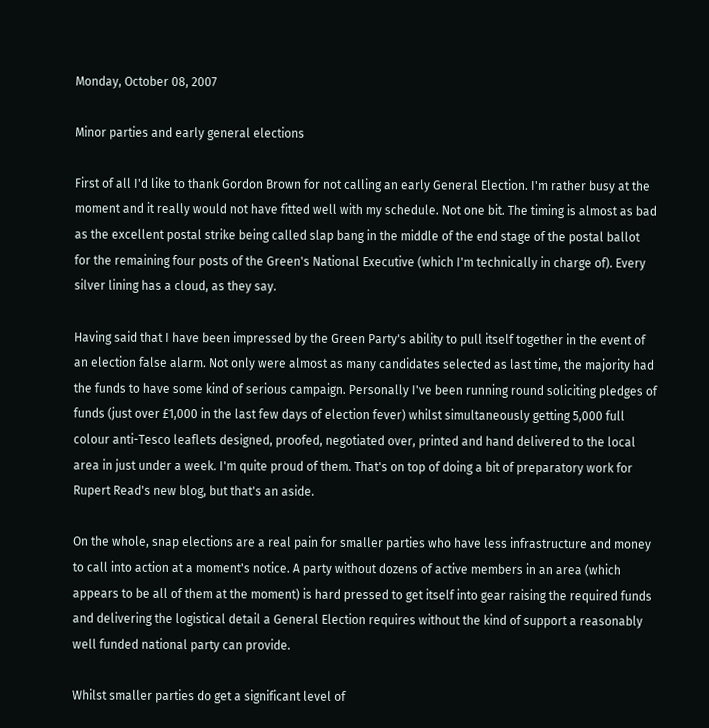Monday, October 08, 2007

Minor parties and early general elections

First of all I'd like to thank Gordon Brown for not calling an early General Election. I'm rather busy at the moment and it really would not have fitted well with my schedule. Not one bit. The timing is almost as bad as the excellent postal strike being called slap bang in the middle of the end stage of the postal ballot for the remaining four posts of the Green's National Executive (which I'm technically in charge of). Every silver lining has a cloud, as they say.

Having said that I have been impressed by the Green Party's ability to pull itself together in the event of an election false alarm. Not only were almost as many candidates selected as last time, the majority had the funds to have some kind of serious campaign. Personally I've been running round soliciting pledges of funds (just over £1,000 in the last few days of election fever) whilst simultaneously getting 5,000 full colour anti-Tesco leaflets designed, proofed, negotiated over, printed and hand delivered to the local area in just under a week. I'm quite proud of them. That's on top of doing a bit of preparatory work for Rupert Read's new blog, but that's an aside.

On the whole, snap elections are a real pain for smaller parties who have less infrastructure and money to call into action at a moment's notice. A party without dozens of active members in an area (which appears to be all of them at the moment) is hard pressed to get itself into gear raising the required funds and delivering the logistical detail a General Election requires without the kind of support a reasonably well funded national party can provide.

Whilst smaller parties do get a significant level of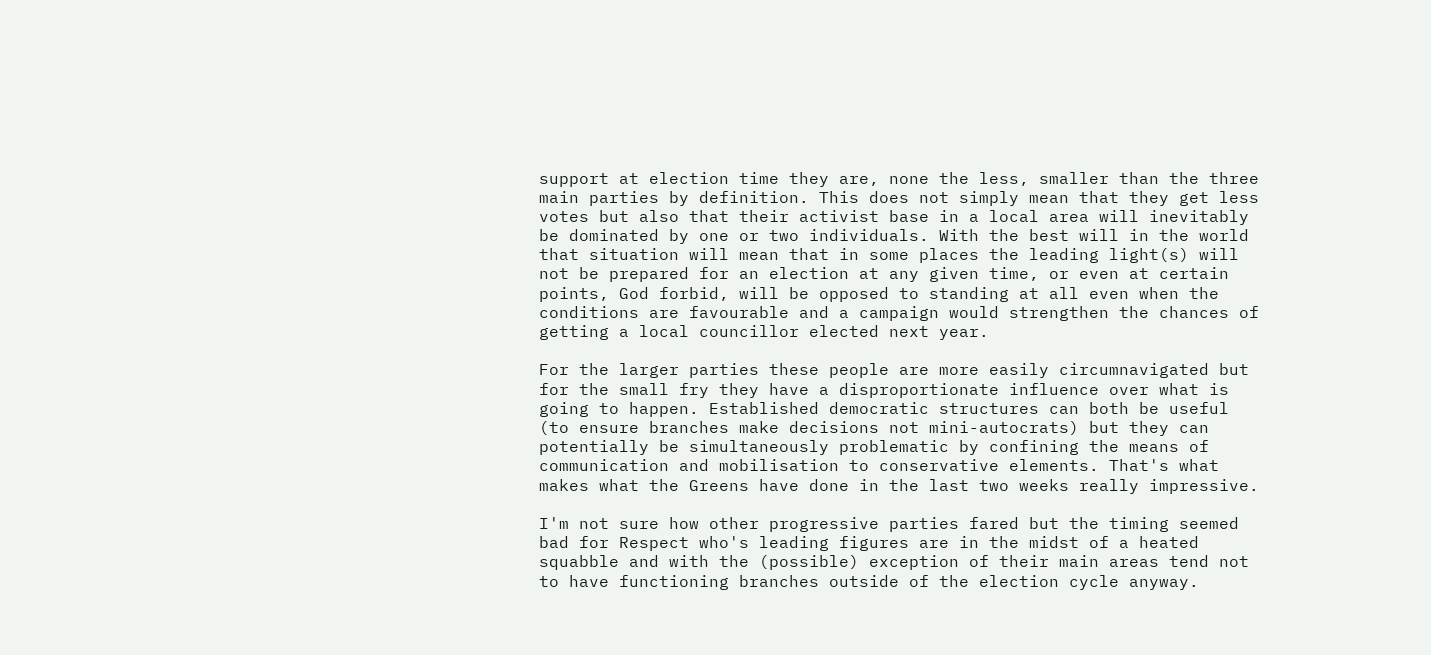support at election time they are, none the less, smaller than the three main parties by definition. This does not simply mean that they get less votes but also that their activist base in a local area will inevitably be dominated by one or two individuals. With the best will in the world that situation will mean that in some places the leading light(s) will not be prepared for an election at any given time, or even at certain points, God forbid, will be opposed to standing at all even when the conditions are favourable and a campaign would strengthen the chances of getting a local councillor elected next year.

For the larger parties these people are more easily circumnavigated but for the small fry they have a disproportionate influence over what is going to happen. Established democratic structures can both be useful (to ensure branches make decisions not mini-autocrats) but they can potentially be simultaneously problematic by confining the means of communication and mobilisation to conservative elements. That's what makes what the Greens have done in the last two weeks really impressive.

I'm not sure how other progressive parties fared but the timing seemed bad for Respect who's leading figures are in the midst of a heated squabble and with the (possible) exception of their main areas tend not to have functioning branches outside of the election cycle anyway.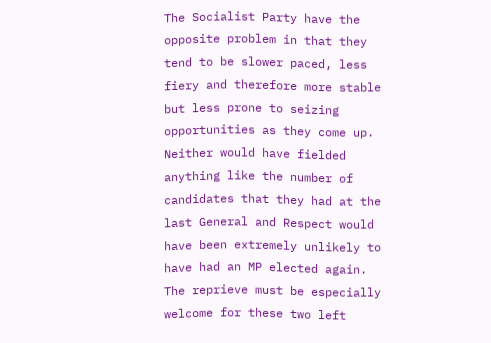The Socialist Party have the opposite problem in that they tend to be slower paced, less fiery and therefore more stable but less prone to seizing opportunities as they come up. Neither would have fielded anything like the number of candidates that they had at the last General and Respect would have been extremely unlikely to have had an MP elected again. The reprieve must be especially welcome for these two left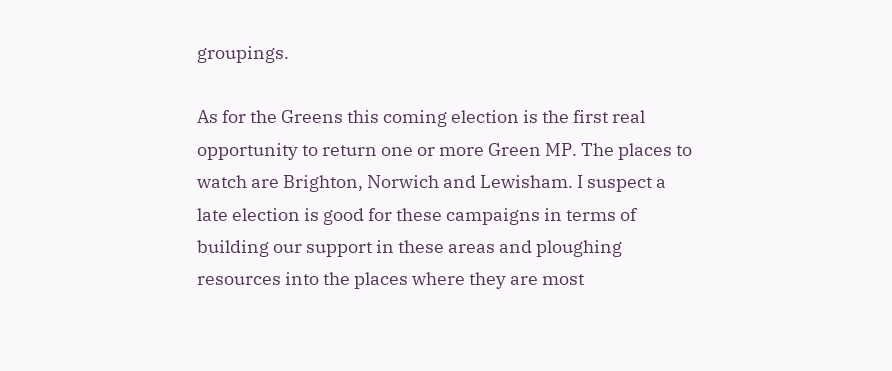groupings.

As for the Greens this coming election is the first real opportunity to return one or more Green MP. The places to watch are Brighton, Norwich and Lewisham. I suspect a late election is good for these campaigns in terms of building our support in these areas and ploughing resources into the places where they are most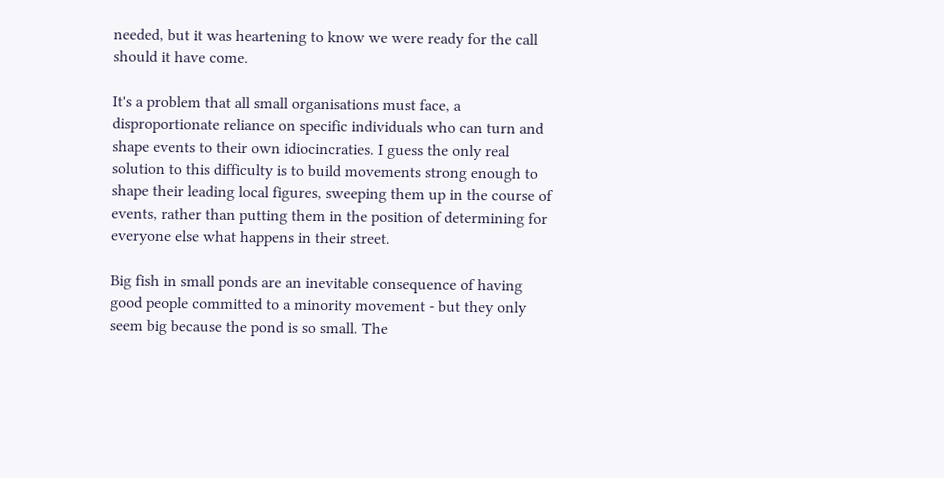needed, but it was heartening to know we were ready for the call should it have come.

It's a problem that all small organisations must face, a disproportionate reliance on specific individuals who can turn and shape events to their own idiocincraties. I guess the only real solution to this difficulty is to build movements strong enough to shape their leading local figures, sweeping them up in the course of events, rather than putting them in the position of determining for everyone else what happens in their street.

Big fish in small ponds are an inevitable consequence of having good people committed to a minority movement - but they only seem big because the pond is so small. The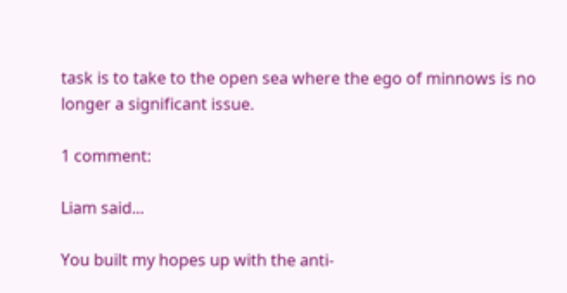task is to take to the open sea where the ego of minnows is no longer a significant issue.

1 comment:

Liam said...

You built my hopes up with the anti-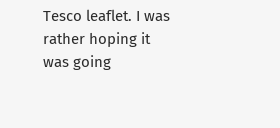Tesco leaflet. I was rather hoping it was going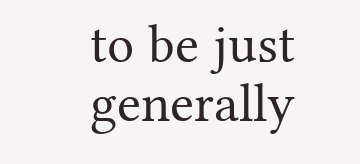to be just generally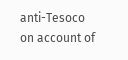anti-Tesoco on account of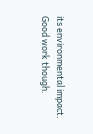its environmental impact.
Good work though.